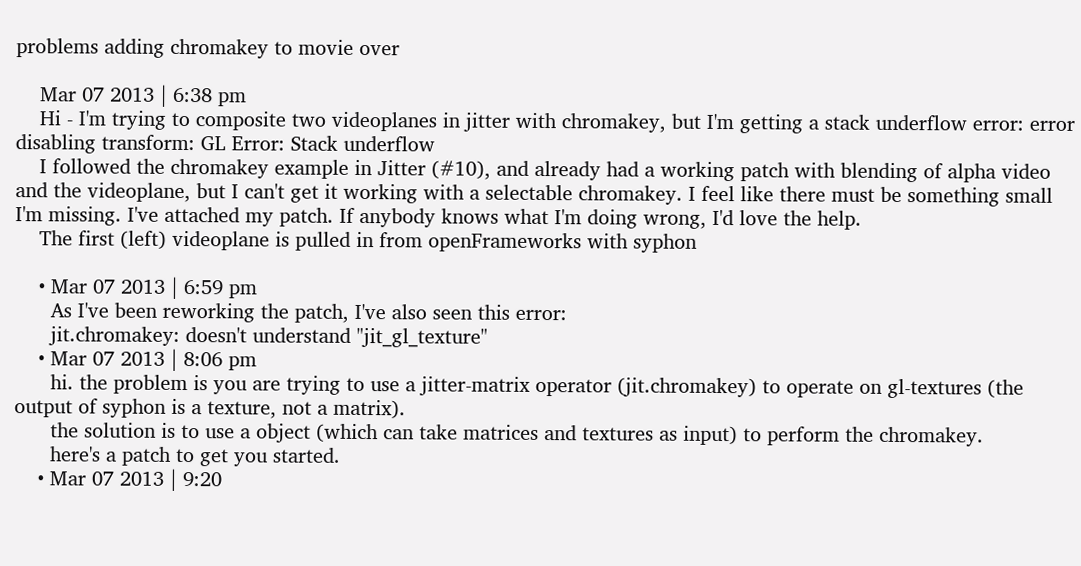problems adding chromakey to movie over

    Mar 07 2013 | 6:38 pm
    Hi - I'm trying to composite two videoplanes in jitter with chromakey, but I'm getting a stack underflow error: error disabling transform: GL Error: Stack underflow
    I followed the chromakey example in Jitter (#10), and already had a working patch with blending of alpha video and the videoplane, but I can't get it working with a selectable chromakey. I feel like there must be something small I'm missing. I've attached my patch. If anybody knows what I'm doing wrong, I'd love the help.
    The first (left) videoplane is pulled in from openFrameworks with syphon

    • Mar 07 2013 | 6:59 pm
      As I've been reworking the patch, I've also seen this error:
      jit.chromakey: doesn't understand "jit_gl_texture"
    • Mar 07 2013 | 8:06 pm
      hi. the problem is you are trying to use a jitter-matrix operator (jit.chromakey) to operate on gl-textures (the output of syphon is a texture, not a matrix).
      the solution is to use a object (which can take matrices and textures as input) to perform the chromakey.
      here's a patch to get you started.
    • Mar 07 2013 | 9:20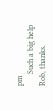pm
      Such a big help Rob, thanks.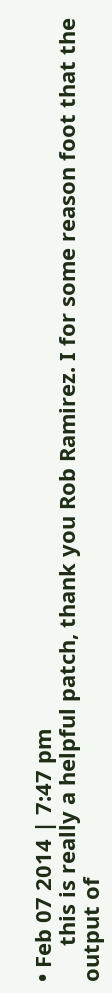• Feb 07 2014 | 7:47 pm
      this is really a helpful patch, thank you Rob Ramirez. I for some reason foot that the output of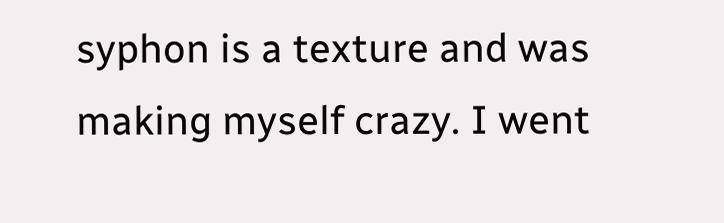syphon is a texture and was making myself crazy. I went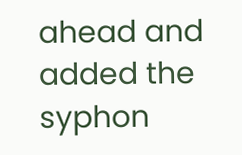ahead and added the syphon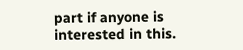part if anyone is interested in this.